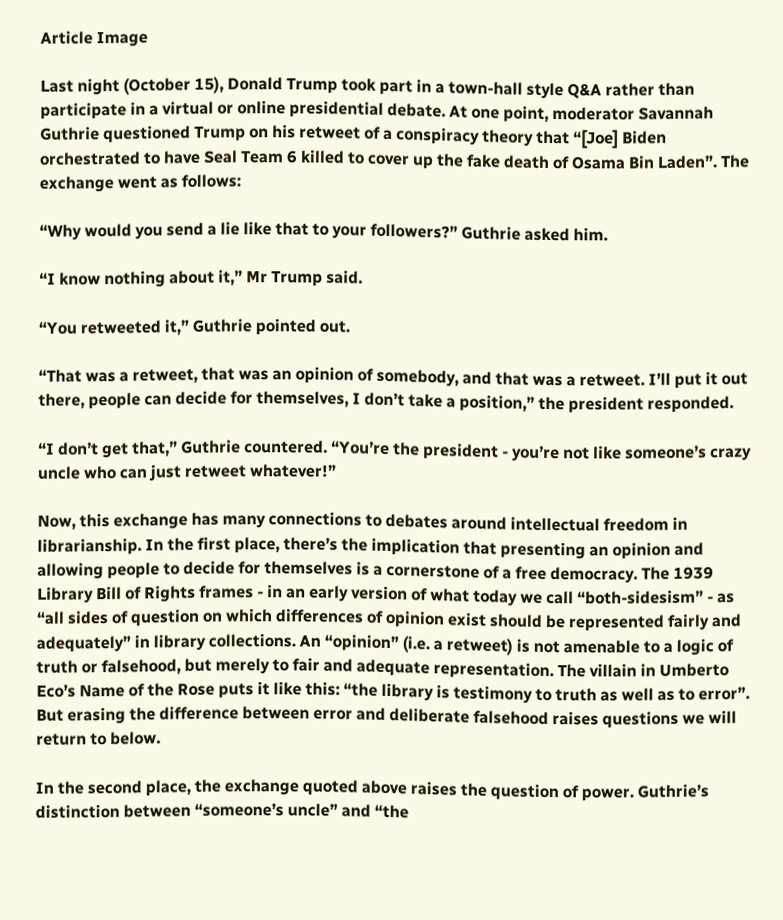Article Image

Last night (October 15), Donald Trump took part in a town-hall style Q&A rather than participate in a virtual or online presidential debate. At one point, moderator Savannah Guthrie questioned Trump on his retweet of a conspiracy theory that “[Joe] Biden orchestrated to have Seal Team 6 killed to cover up the fake death of Osama Bin Laden”. The exchange went as follows:

“Why would you send a lie like that to your followers?” Guthrie asked him.

“I know nothing about it,” Mr Trump said.

“You retweeted it,” Guthrie pointed out.

“That was a retweet, that was an opinion of somebody, and that was a retweet. I’ll put it out there, people can decide for themselves, I don’t take a position,” the president responded.

“I don’t get that,” Guthrie countered. “You’re the president - you’re not like someone’s crazy uncle who can just retweet whatever!”

Now, this exchange has many connections to debates around intellectual freedom in librarianship. In the first place, there’s the implication that presenting an opinion and allowing people to decide for themselves is a cornerstone of a free democracy. The 1939 Library Bill of Rights frames - in an early version of what today we call “both-sidesism” - as “all sides of question on which differences of opinion exist should be represented fairly and adequately” in library collections. An “opinion” (i.e. a retweet) is not amenable to a logic of truth or falsehood, but merely to fair and adequate representation. The villain in Umberto Eco’s Name of the Rose puts it like this: “the library is testimony to truth as well as to error”. But erasing the difference between error and deliberate falsehood raises questions we will return to below.

In the second place, the exchange quoted above raises the question of power. Guthrie’s distinction between “someone’s uncle” and “the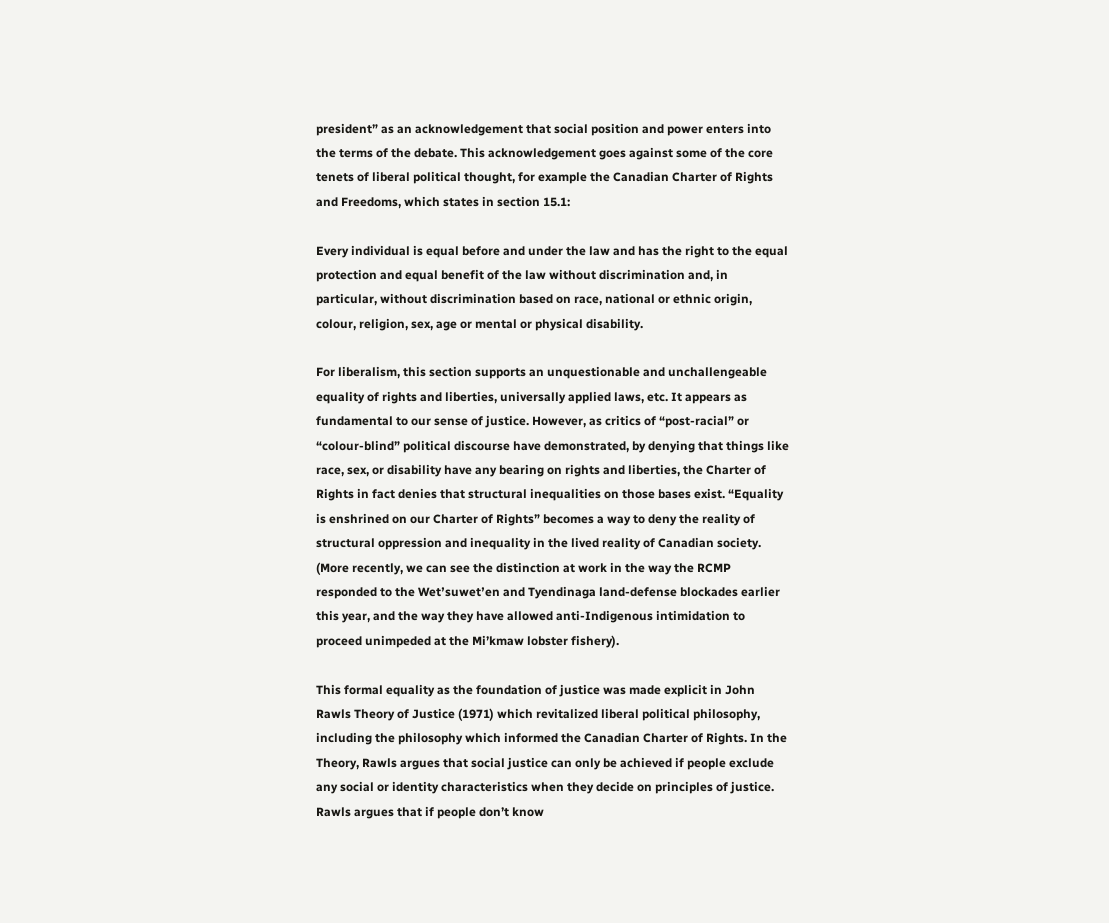president” as an acknowledgement that social position and power enters into the terms of the debate. This acknowledgement goes against some of the core tenets of liberal political thought, for example the Canadian Charter of Rights and Freedoms, which states in section 15.1:

Every individual is equal before and under the law and has the right to the equal protection and equal benefit of the law without discrimination and, in particular, without discrimination based on race, national or ethnic origin, colour, religion, sex, age or mental or physical disability.

For liberalism, this section supports an unquestionable and unchallengeable equality of rights and liberties, universally applied laws, etc. It appears as fundamental to our sense of justice. However, as critics of “post-racial” or “colour-blind” political discourse have demonstrated, by denying that things like race, sex, or disability have any bearing on rights and liberties, the Charter of Rights in fact denies that structural inequalities on those bases exist. “Equality is enshrined on our Charter of Rights” becomes a way to deny the reality of structural oppression and inequality in the lived reality of Canadian society. (More recently, we can see the distinction at work in the way the RCMP responded to the Wetʼsuwetʼen and Tyendinaga land-defense blockades earlier this year, and the way they have allowed anti-Indigenous intimidation to proceed unimpeded at the Mi’kmaw lobster fishery).

This formal equality as the foundation of justice was made explicit in John Rawls Theory of Justice (1971) which revitalized liberal political philosophy, including the philosophy which informed the Canadian Charter of Rights. In the Theory, Rawls argues that social justice can only be achieved if people exclude any social or identity characteristics when they decide on principles of justice. Rawls argues that if people don’t know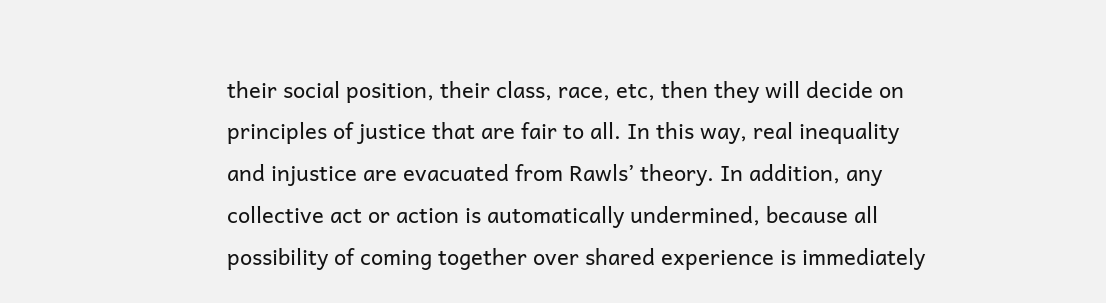their social position, their class, race, etc, then they will decide on principles of justice that are fair to all. In this way, real inequality and injustice are evacuated from Rawls’ theory. In addition, any collective act or action is automatically undermined, because all possibility of coming together over shared experience is immediately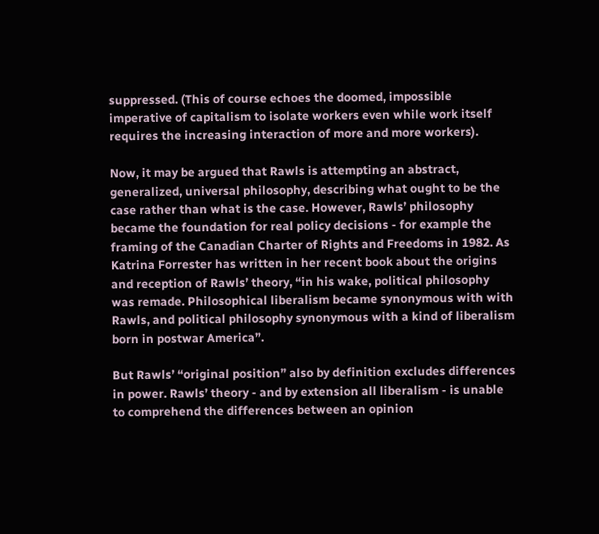suppressed. (This of course echoes the doomed, impossible imperative of capitalism to isolate workers even while work itself requires the increasing interaction of more and more workers).

Now, it may be argued that Rawls is attempting an abstract, generalized, universal philosophy, describing what ought to be the case rather than what is the case. However, Rawls’ philosophy became the foundation for real policy decisions - for example the framing of the Canadian Charter of Rights and Freedoms in 1982. As Katrina Forrester has written in her recent book about the origins and reception of Rawls’ theory, “in his wake, political philosophy was remade. Philosophical liberalism became synonymous with with Rawls, and political philosophy synonymous with a kind of liberalism born in postwar America”.

But Rawls’ “original position” also by definition excludes differences in power. Rawls’ theory - and by extension all liberalism - is unable to comprehend the differences between an opinion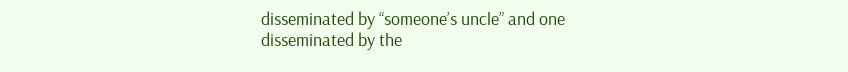disseminated by “someone’s uncle” and one disseminated by the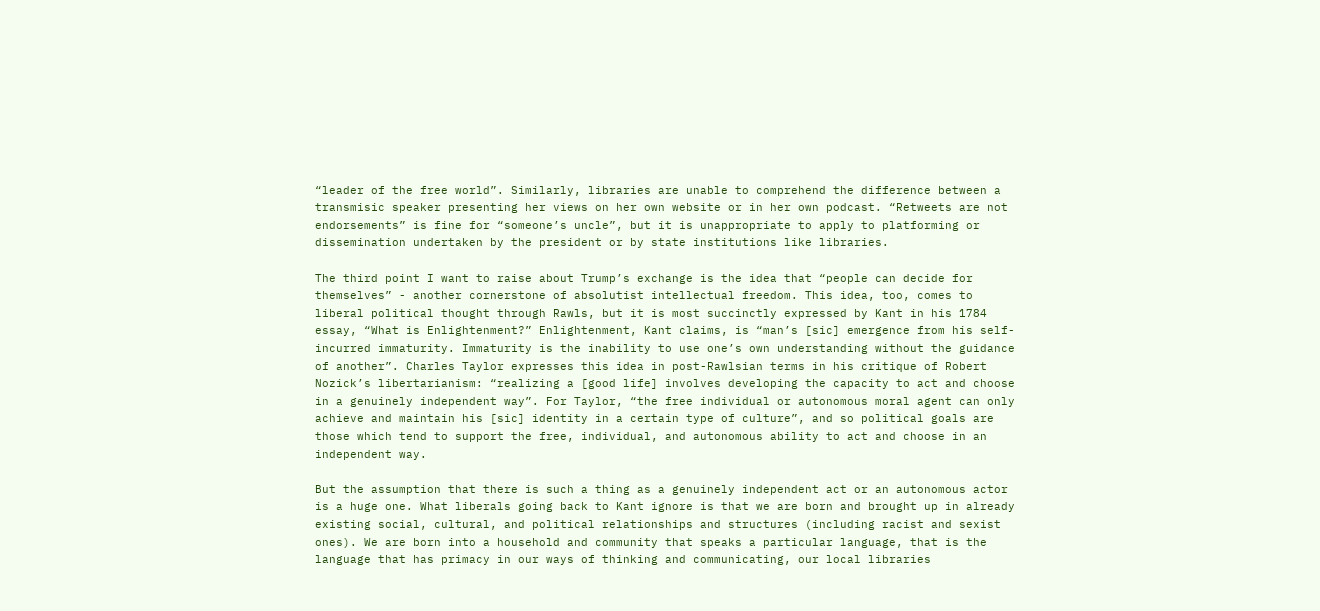“leader of the free world”. Similarly, libraries are unable to comprehend the difference between a transmisic speaker presenting her views on her own website or in her own podcast. “Retweets are not endorsements” is fine for “someone’s uncle”, but it is unappropriate to apply to platforming or dissemination undertaken by the president or by state institutions like libraries.

The third point I want to raise about Trump’s exchange is the idea that “people can decide for themselves” - another cornerstone of absolutist intellectual freedom. This idea, too, comes to liberal political thought through Rawls, but it is most succinctly expressed by Kant in his 1784 essay, “What is Enlightenment?” Enlightenment, Kant claims, is “man’s [sic] emergence from his self-incurred immaturity. Immaturity is the inability to use one’s own understanding without the guidance of another”. Charles Taylor expresses this idea in post-Rawlsian terms in his critique of Robert Nozick’s libertarianism: “realizing a [good life] involves developing the capacity to act and choose in a genuinely independent way”. For Taylor, “the free individual or autonomous moral agent can only achieve and maintain his [sic] identity in a certain type of culture”, and so political goals are those which tend to support the free, individual, and autonomous ability to act and choose in an independent way.

But the assumption that there is such a thing as a genuinely independent act or an autonomous actor is a huge one. What liberals going back to Kant ignore is that we are born and brought up in already existing social, cultural, and political relationships and structures (including racist and sexist ones). We are born into a household and community that speaks a particular language, that is the language that has primacy in our ways of thinking and communicating, our local libraries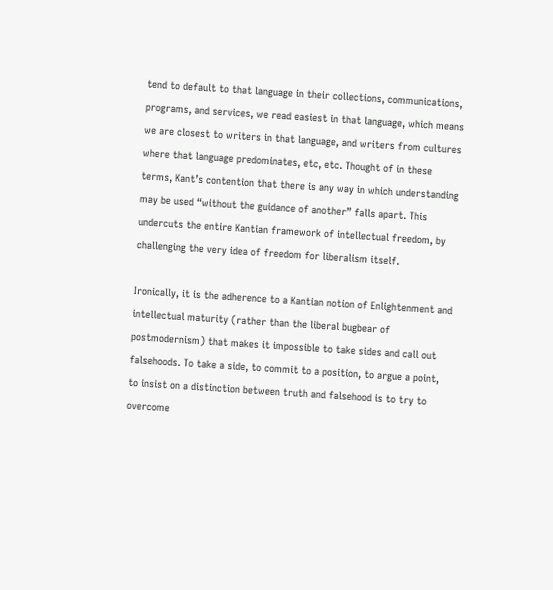tend to default to that language in their collections, communications, programs, and services, we read easiest in that language, which means we are closest to writers in that language, and writers from cultures where that language predominates, etc, etc. Thought of in these terms, Kant’s contention that there is any way in which understanding may be used “without the guidance of another” falls apart. This undercuts the entire Kantian framework of intellectual freedom, by challenging the very idea of freedom for liberalism itself.

Ironically, it is the adherence to a Kantian notion of Enlightenment and intellectual maturity (rather than the liberal bugbear of postmodernism) that makes it impossible to take sides and call out falsehoods. To take a side, to commit to a position, to argue a point, to insist on a distinction between truth and falsehood is to try to overcome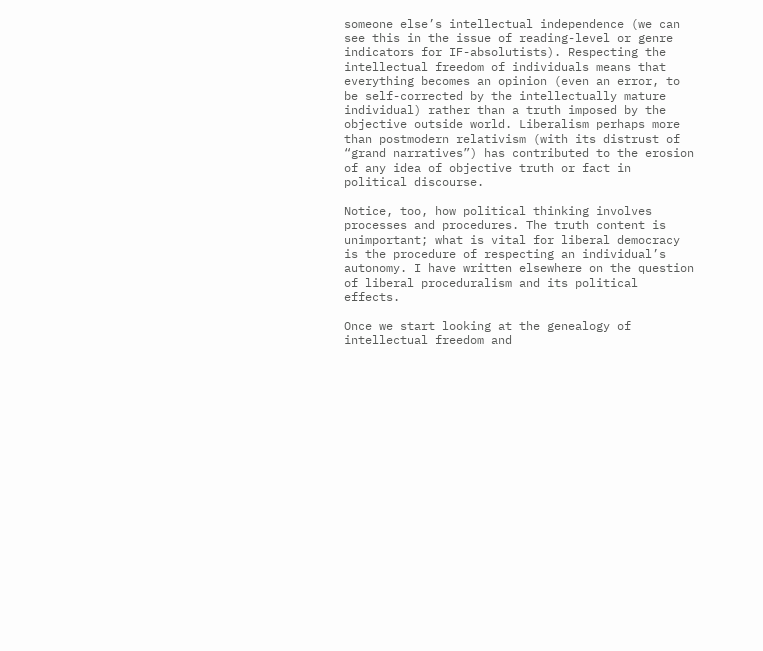someone else’s intellectual independence (we can see this in the issue of reading-level or genre indicators for IF-absolutists). Respecting the intellectual freedom of individuals means that everything becomes an opinion (even an error, to be self-corrected by the intellectually mature individual) rather than a truth imposed by the objective outside world. Liberalism perhaps more than postmodern relativism (with its distrust of “grand narratives”) has contributed to the erosion of any idea of objective truth or fact in political discourse.

Notice, too, how political thinking involves processes and procedures. The truth content is unimportant; what is vital for liberal democracy is the procedure of respecting an individual’s autonomy. I have written elsewhere on the question of liberal proceduralism and its political effects.

Once we start looking at the genealogy of intellectual freedom and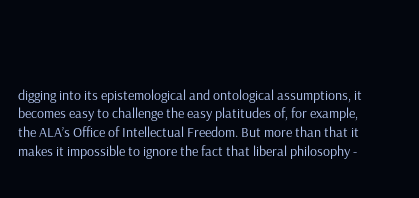digging into its epistemological and ontological assumptions, it becomes easy to challenge the easy platitudes of, for example, the ALA’s Office of Intellectual Freedom. But more than that it makes it impossible to ignore the fact that liberal philosophy -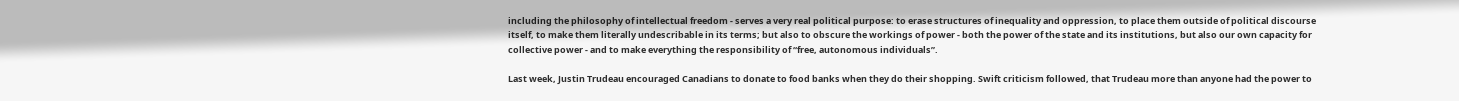including the philosophy of intellectual freedom - serves a very real political purpose: to erase structures of inequality and oppression, to place them outside of political discourse itself, to make them literally undescribable in its terms; but also to obscure the workings of power - both the power of the state and its institutions, but also our own capacity for collective power - and to make everything the responsibility of “free, autonomous individuals”.

Last week, Justin Trudeau encouraged Canadians to donate to food banks when they do their shopping. Swift criticism followed, that Trudeau more than anyone had the power to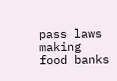pass laws making food banks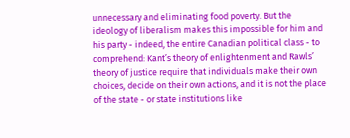unnecessary and eliminating food poverty. But the ideology of liberalism makes this impossible for him and his party - indeed, the entire Canadian political class - to comprehend: Kant’s theory of enlightenment and Rawls’ theory of justice require that individuals make their own choices, decide on their own actions, and it is not the place of the state - or state institutions like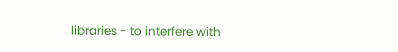libraries - to interfere with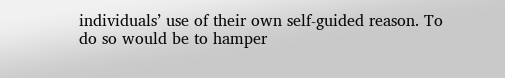individuals’ use of their own self-guided reason. To do so would be to hamper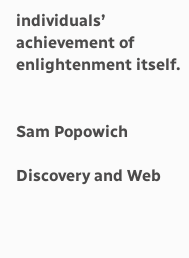individuals’ achievement of enlightenment itself.


Sam Popowich

Discovery and Web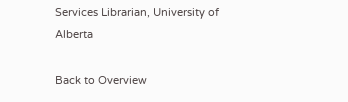Services Librarian, University of Alberta

Back to Overview